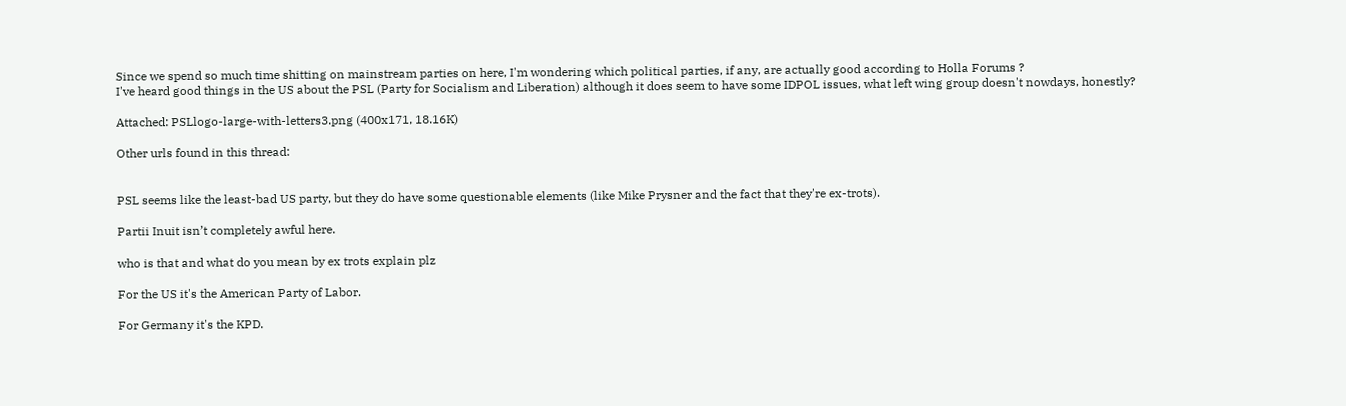Since we spend so much time shitting on mainstream parties on here, I'm wondering which political parties, if any, are actually good according to Holla Forums ?
I've heard good things in the US about the PSL (Party for Socialism and Liberation) although it does seem to have some IDPOL issues, what left wing group doesn't nowdays, honestly?

Attached: PSLlogo-large-with-letters3.png (400x171, 18.16K)

Other urls found in this thread:


PSL seems like the least-bad US party, but they do have some questionable elements (like Mike Prysner and the fact that they're ex-trots).

Partii Inuit isn’t completely awful here.

who is that and what do you mean by ex trots explain plz

For the US it's the American Party of Labor.

For Germany it's the KPD.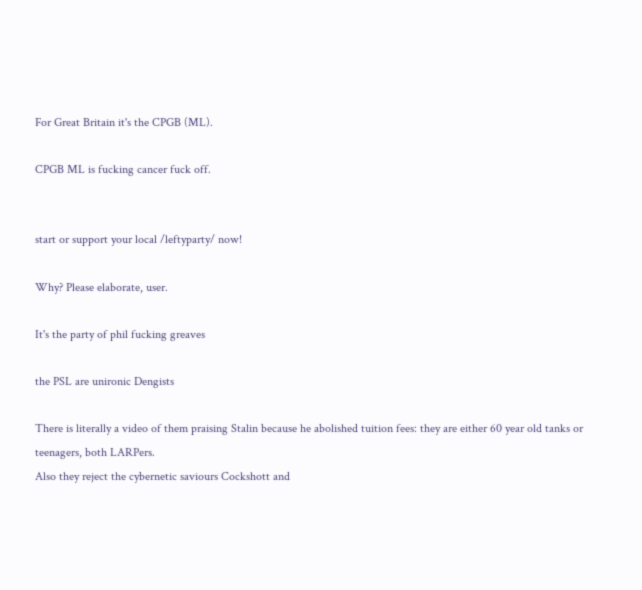For Great Britain it's the CPGB (ML).

CPGB ML is fucking cancer fuck off.


start or support your local /leftyparty/ now!

Why? Please elaborate, user.

It's the party of phil fucking greaves

the PSL are unironic Dengists

There is literally a video of them praising Stalin because he abolished tuition fees: they are either 60 year old tanks or teenagers, both LARPers.
Also they reject the cybernetic saviours Cockshott and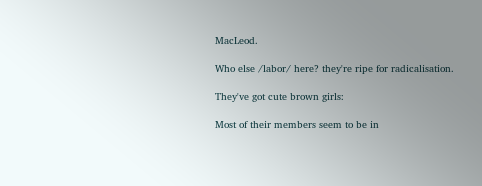MacLeod.

Who else /labor/ here? they're ripe for radicalisation.

They've got cute brown girls:

Most of their members seem to be in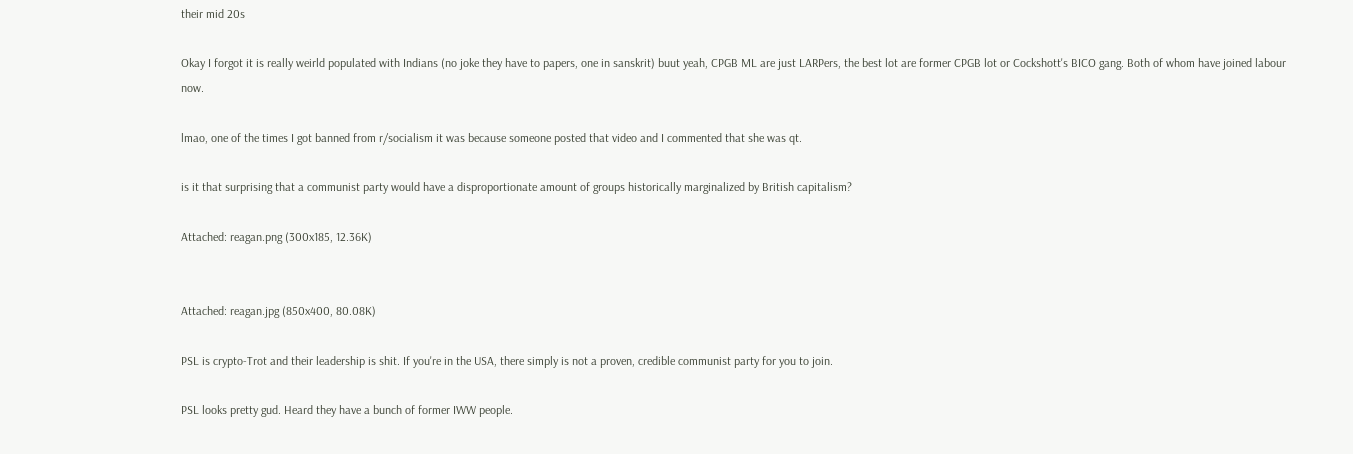their mid 20s

Okay I forgot it is really weirld populated with Indians (no joke they have to papers, one in sanskrit) buut yeah, CPGB ML are just LARPers, the best lot are former CPGB lot or Cockshott's BICO gang. Both of whom have joined labour now.

lmao, one of the times I got banned from r/socialism it was because someone posted that video and I commented that she was qt.

is it that surprising that a communist party would have a disproportionate amount of groups historically marginalized by British capitalism?

Attached: reagan.png (300x185, 12.36K)


Attached: reagan.jpg (850x400, 80.08K)

PSL is crypto-Trot and their leadership is shit. If you're in the USA, there simply is not a proven, credible communist party for you to join.

PSL looks pretty gud. Heard they have a bunch of former IWW people.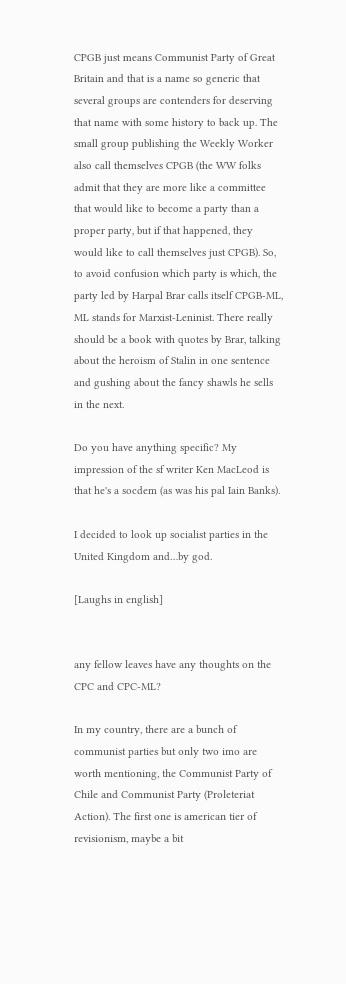CPGB just means Communist Party of Great Britain and that is a name so generic that several groups are contenders for deserving that name with some history to back up. The small group publishing the Weekly Worker also call themselves CPGB (the WW folks admit that they are more like a committee that would like to become a party than a proper party, but if that happened, they would like to call themselves just CPGB). So, to avoid confusion which party is which, the party led by Harpal Brar calls itself CPGB-ML, ML stands for Marxist-Leninist. There really should be a book with quotes by Brar, talking about the heroism of Stalin in one sentence and gushing about the fancy shawls he sells in the next.

Do you have anything specific? My impression of the sf writer Ken MacLeod is that he's a socdem (as was his pal Iain Banks).

I decided to look up socialist parties in the United Kingdom and…by god.

[Laughs in english]


any fellow leaves have any thoughts on the CPC and CPC-ML?

In my country, there are a bunch of communist parties but only two imo are worth mentioning, the Communist Party of Chile and Communist Party (Proleteriat Action). The first one is american tier of revisionism, maybe a bit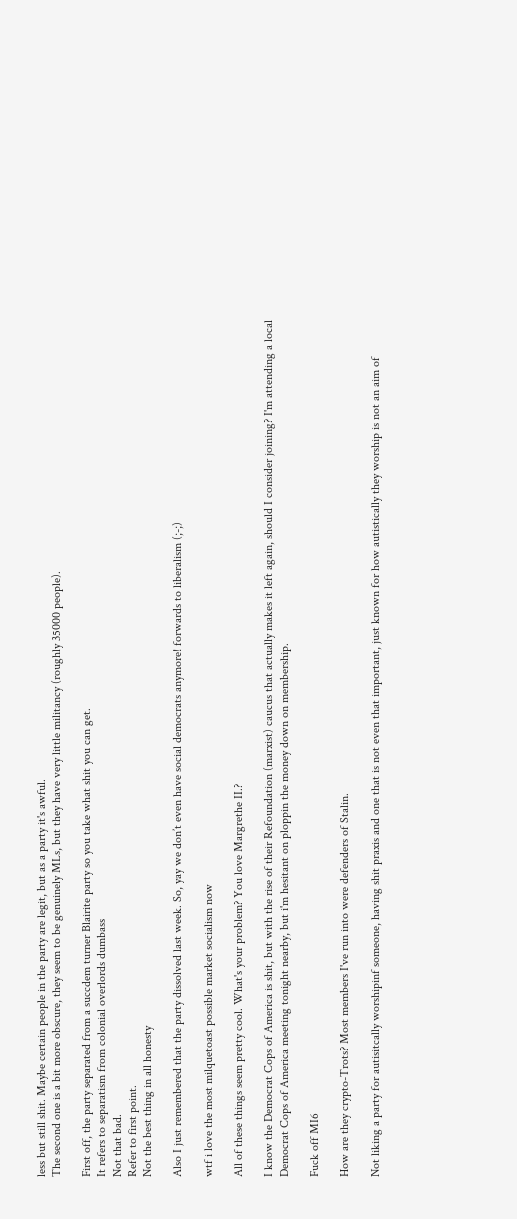less but still shit. Maybe certain people in the party are legit, but as a party it's awful.
The second one is a bit more obscure, they seem to be genuinely MLs, but they have very little militancy (roughly 35000 people).

First off, the party separated from a succdem turner Blairite party so you take what shit you can get.
It refers to separatism from colonial overlords dumbass
Not that bad.
Refer to first point.
Not the best thing in all honesty

Also I just remembered that the party dissolved last week. So, yay we don’t even have social democrats anymore! forwards to liberalism (;-;)

wtf i love the most milquetoast possible market socialism now

All of these things seem pretty cool. What's your problem? You love Margrethe II.?

I know the Democrat Cops of America is shit, but with the rise of their Refoundation (marxist) caucus that actually makes it left again, should I consider joining? I'm attending a local Democrat Cops of America meeting tonight nearby, but i'm hesitant on ploppin the money down on membership.

Fuck off MI6

How are they crypto-Trots? Most members I've run into were defenders of Stalin.

Not liking a party for autisitcally worshipinf someone, having shit praxis and one that is not even that important, just known for how autistically they worship is not an aim of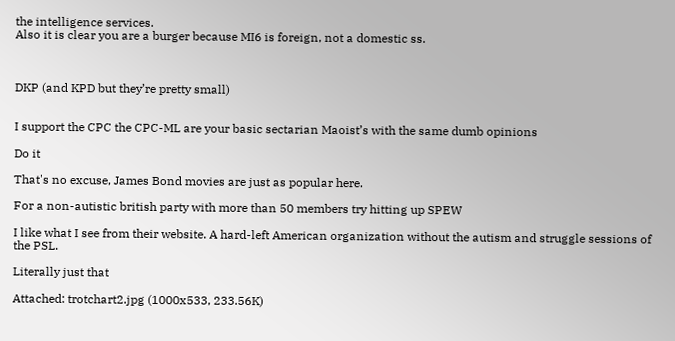the intelligence services.
Also it is clear you are a burger because MI6 is foreign, not a domestic ss.



DKP (and KPD but they’re pretty small)


I support the CPC the CPC-ML are your basic sectarian Maoist’s with the same dumb opinions

Do it

That's no excuse, James Bond movies are just as popular here.

For a non-autistic british party with more than 50 members try hitting up SPEW

I like what I see from their website. A hard-left American organization without the autism and struggle sessions of the PSL.

Literally just that

Attached: trotchart2.jpg (1000x533, 233.56K)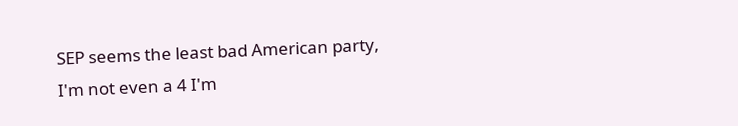SEP seems the least bad American party, I'm not even a 4 I'm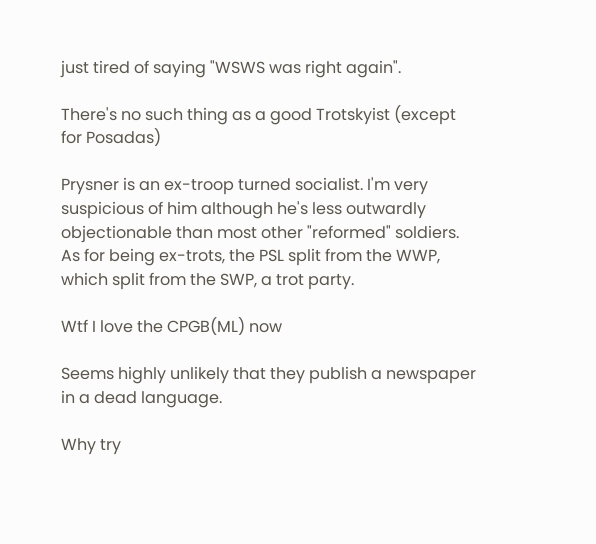just tired of saying "WSWS was right again".

There's no such thing as a good Trotskyist (except for Posadas)

Prysner is an ex-troop turned socialist. I'm very suspicious of him although he's less outwardly objectionable than most other "reformed" soldiers. As for being ex-trots, the PSL split from the WWP, which split from the SWP, a trot party.

Wtf I love the CPGB(ML) now

Seems highly unlikely that they publish a newspaper in a dead language.

Why try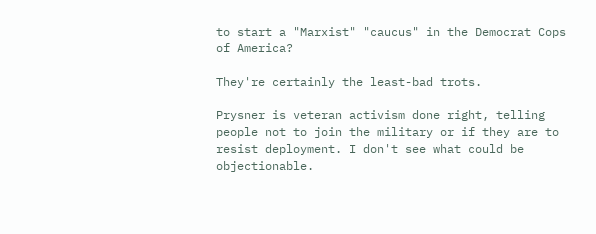to start a "Marxist" "caucus" in the Democrat Cops of America?

They're certainly the least-bad trots.

Prysner is veteran activism done right, telling people not to join the military or if they are to resist deployment. I don't see what could be objectionable.